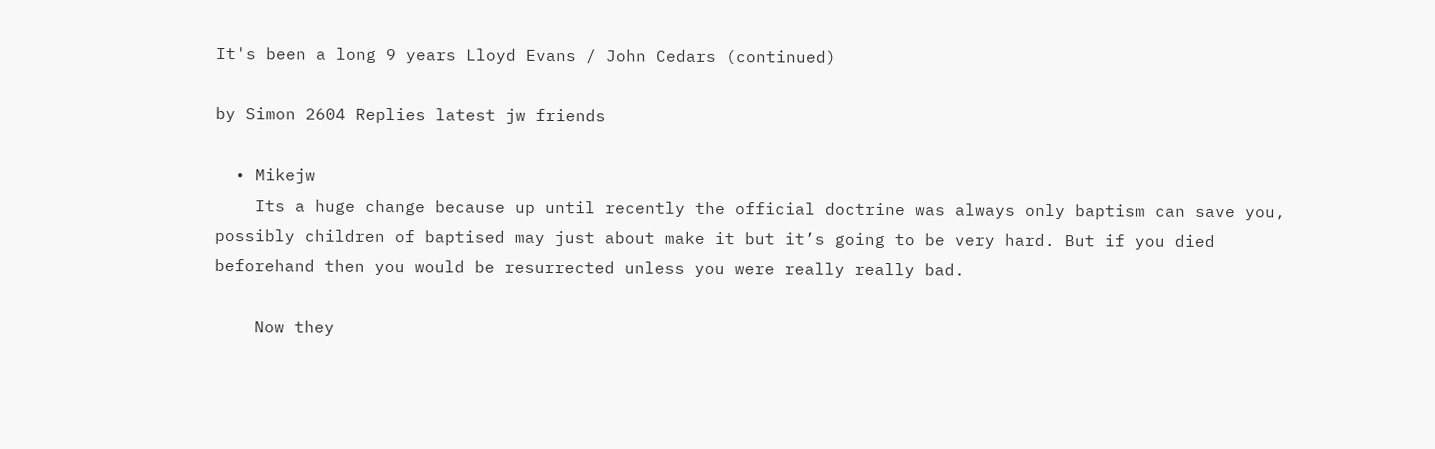It's been a long 9 years Lloyd Evans / John Cedars (continued)

by Simon 2604 Replies latest jw friends

  • Mikejw
    Its a huge change because up until recently the official doctrine was always only baptism can save you, possibly children of baptised may just about make it but it’s going to be very hard. But if you died beforehand then you would be resurrected unless you were really really bad.

    Now they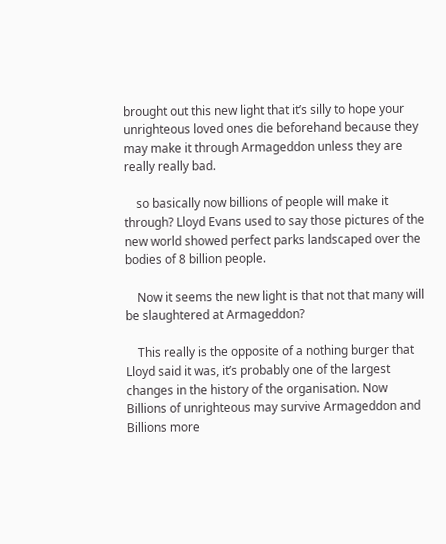brought out this new light that it’s silly to hope your unrighteous loved ones die beforehand because they may make it through Armageddon unless they are really really bad.

    so basically now billions of people will make it through? Lloyd Evans used to say those pictures of the new world showed perfect parks landscaped over the bodies of 8 billion people.

    Now it seems the new light is that not that many will be slaughtered at Armageddon?

    This really is the opposite of a nothing burger that Lloyd said it was, it’s probably one of the largest changes in the history of the organisation. Now Billions of unrighteous may survive Armageddon and Billions more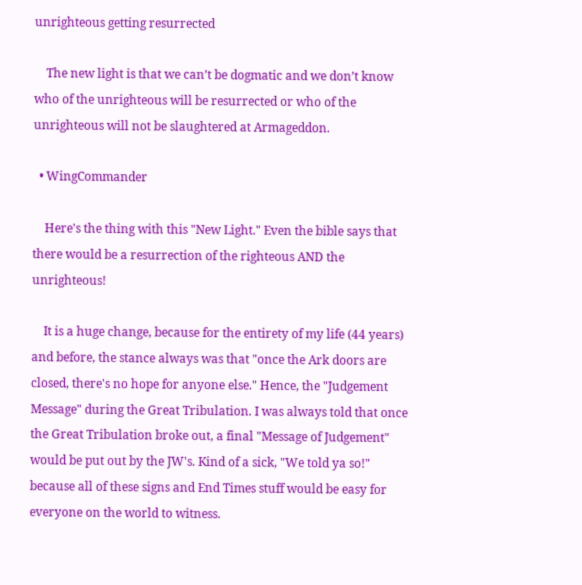unrighteous getting resurrected

    The new light is that we can’t be dogmatic and we don’t know who of the unrighteous will be resurrected or who of the unrighteous will not be slaughtered at Armageddon.

  • WingCommander

    Here's the thing with this "New Light." Even the bible says that there would be a resurrection of the righteous AND the unrighteous!

    It is a huge change, because for the entirety of my life (44 years) and before, the stance always was that "once the Ark doors are closed, there's no hope for anyone else." Hence, the "Judgement Message" during the Great Tribulation. I was always told that once the Great Tribulation broke out, a final "Message of Judgement" would be put out by the JW's. Kind of a sick, "We told ya so!" because all of these signs and End Times stuff would be easy for everyone on the world to witness.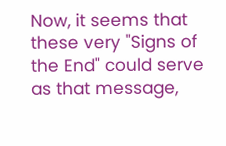Now, it seems that these very "Signs of the End" could serve as that message,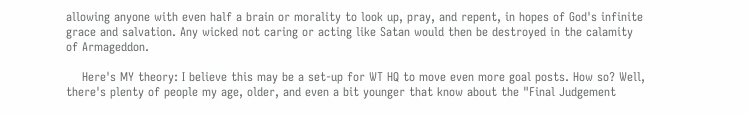allowing anyone with even half a brain or morality to look up, pray, and repent, in hopes of God's infinite grace and salvation. Any wicked not caring or acting like Satan would then be destroyed in the calamity of Armageddon.

    Here's MY theory: I believe this may be a set-up for WT HQ to move even more goal posts. How so? Well, there's plenty of people my age, older, and even a bit younger that know about the "Final Judgement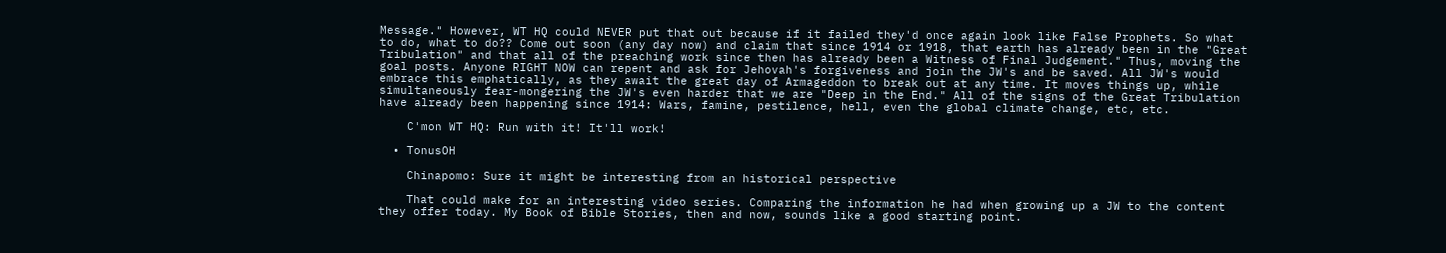Message." However, WT HQ could NEVER put that out because if it failed they'd once again look like False Prophets. So what to do, what to do?? Come out soon (any day now) and claim that since 1914 or 1918, that earth has already been in the "Great Tribulation" and that all of the preaching work since then has already been a Witness of Final Judgement." Thus, moving the goal posts. Anyone RIGHT NOW can repent and ask for Jehovah's forgiveness and join the JW's and be saved. All JW's would embrace this emphatically, as they await the great day of Armageddon to break out at any time. It moves things up, while simultaneously fear-mongering the JW's even harder that we are "Deep in the End." All of the signs of the Great Tribulation have already been happening since 1914: Wars, famine, pestilence, hell, even the global climate change, etc, etc.

    C'mon WT HQ: Run with it! It'll work!

  • TonusOH

    Chinapomo: Sure it might be interesting from an historical perspective

    That could make for an interesting video series. Comparing the information he had when growing up a JW to the content they offer today. My Book of Bible Stories, then and now, sounds like a good starting point.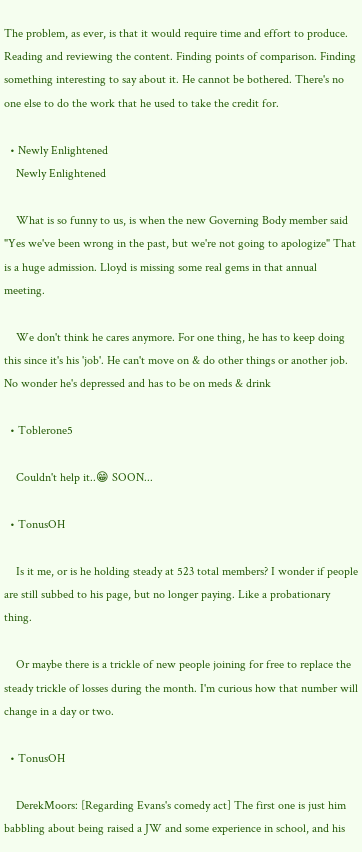The problem, as ever, is that it would require time and effort to produce. Reading and reviewing the content. Finding points of comparison. Finding something interesting to say about it. He cannot be bothered. There's no one else to do the work that he used to take the credit for.

  • Newly Enlightened
    Newly Enlightened

    What is so funny to us, is when the new Governing Body member said "Yes we've been wrong in the past, but we're not going to apologize" That is a huge admission. Lloyd is missing some real gems in that annual meeting.

    We don't think he cares anymore. For one thing, he has to keep doing this since it's his 'job'. He can't move on & do other things or another job. No wonder he's depressed and has to be on meds & drink

  • Toblerone5

    Couldn't help it..😁 SOON...

  • TonusOH

    Is it me, or is he holding steady at 523 total members? I wonder if people are still subbed to his page, but no longer paying. Like a probationary thing.

    Or maybe there is a trickle of new people joining for free to replace the steady trickle of losses during the month. I'm curious how that number will change in a day or two.

  • TonusOH

    DerekMoors: [Regarding Evans's comedy act] The first one is just him babbling about being raised a JW and some experience in school, and his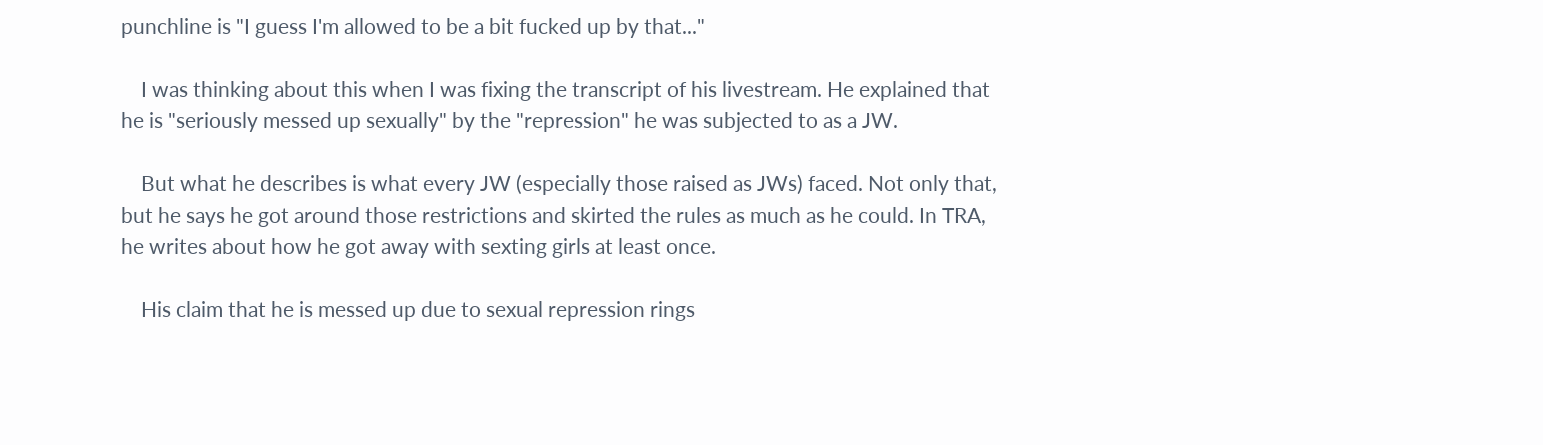punchline is "I guess I'm allowed to be a bit fucked up by that..."

    I was thinking about this when I was fixing the transcript of his livestream. He explained that he is "seriously messed up sexually" by the "repression" he was subjected to as a JW.

    But what he describes is what every JW (especially those raised as JWs) faced. Not only that, but he says he got around those restrictions and skirted the rules as much as he could. In TRA, he writes about how he got away with sexting girls at least once.

    His claim that he is messed up due to sexual repression rings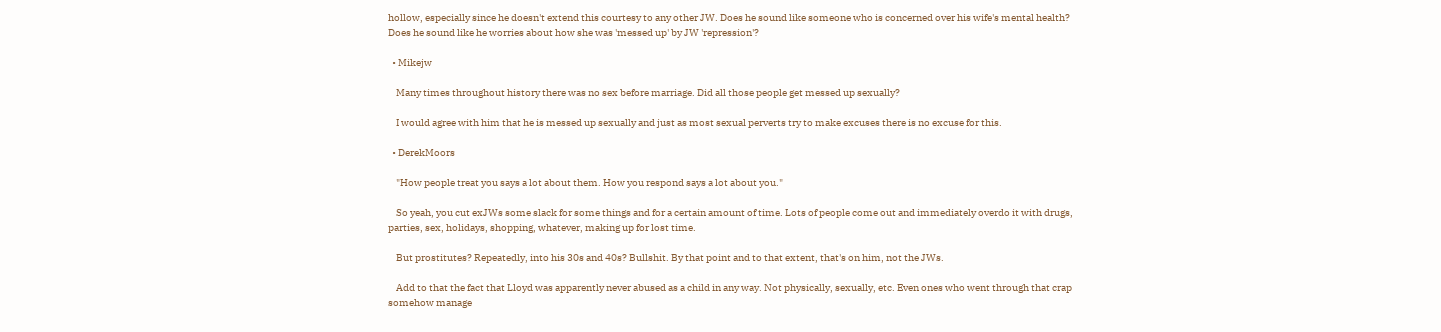hollow, especially since he doesn't extend this courtesy to any other JW. Does he sound like someone who is concerned over his wife's mental health? Does he sound like he worries about how she was 'messed up' by JW 'repression'?

  • Mikejw

    Many times throughout history there was no sex before marriage. Did all those people get messed up sexually?

    I would agree with him that he is messed up sexually and just as most sexual perverts try to make excuses there is no excuse for this.

  • DerekMoors

    "How people treat you says a lot about them. How you respond says a lot about you."

    So yeah, you cut exJWs some slack for some things and for a certain amount of time. Lots of people come out and immediately overdo it with drugs, parties, sex, holidays, shopping, whatever, making up for lost time.

    But prostitutes? Repeatedly, into his 30s and 40s? Bullshit. By that point and to that extent, that's on him, not the JWs.

    Add to that the fact that Lloyd was apparently never abused as a child in any way. Not physically, sexually, etc. Even ones who went through that crap somehow manage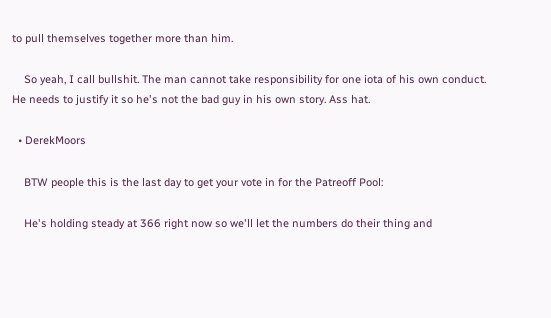to pull themselves together more than him.

    So yeah, I call bullshit. The man cannot take responsibility for one iota of his own conduct. He needs to justify it so he's not the bad guy in his own story. Ass hat.

  • DerekMoors

    BTW people this is the last day to get your vote in for the Patreoff Pool:

    He's holding steady at 366 right now so we'll let the numbers do their thing and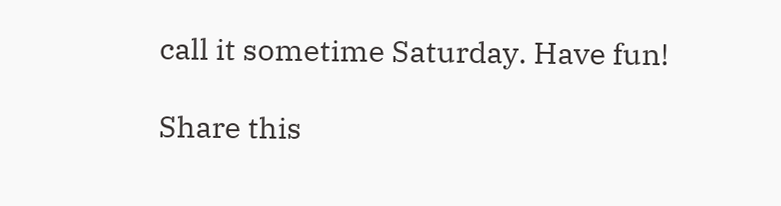call it sometime Saturday. Have fun!

Share this